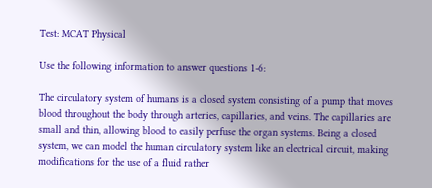Test: MCAT Physical

Use the following information to answer questions 1-6:

The circulatory system of humans is a closed system consisting of a pump that moves blood throughout the body through arteries, capillaries, and veins. The capillaries are small and thin, allowing blood to easily perfuse the organ systems. Being a closed system, we can model the human circulatory system like an electrical circuit, making modifications for the use of a fluid rather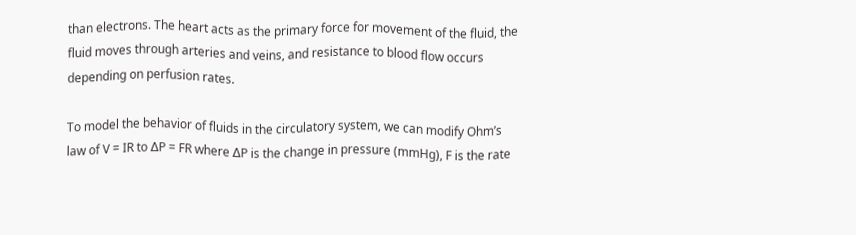than electrons. The heart acts as the primary force for movement of the fluid, the fluid moves through arteries and veins, and resistance to blood flow occurs depending on perfusion rates.

To model the behavior of fluids in the circulatory system, we can modify Ohm’s law of V = IR to ∆P = FR where ∆P is the change in pressure (mmHg), F is the rate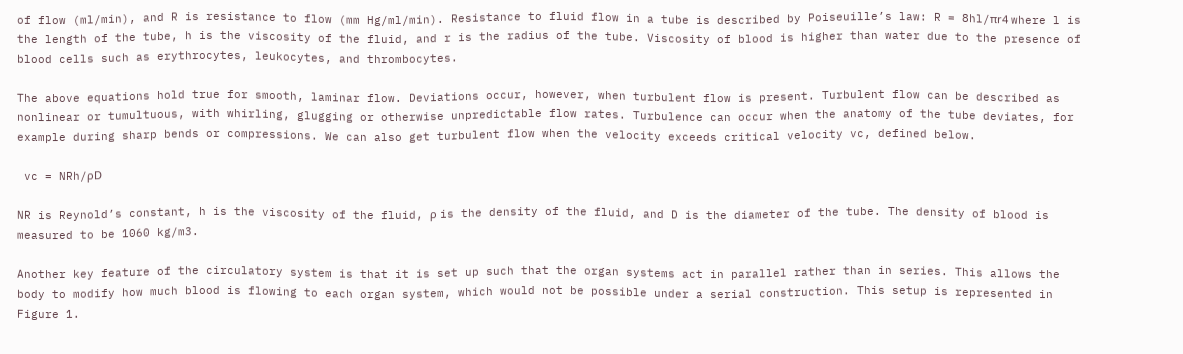of flow (ml/min), and R is resistance to flow (mm Hg/ml/min). Resistance to fluid flow in a tube is described by Poiseuille’s law: R = 8hl/πr4 where l is the length of the tube, h is the viscosity of the fluid, and r is the radius of the tube. Viscosity of blood is higher than water due to the presence of blood cells such as erythrocytes, leukocytes, and thrombocytes.

The above equations hold true for smooth, laminar flow. Deviations occur, however, when turbulent flow is present. Turbulent flow can be described as nonlinear or tumultuous, with whirling, glugging or otherwise unpredictable flow rates. Turbulence can occur when the anatomy of the tube deviates, for example during sharp bends or compressions. We can also get turbulent flow when the velocity exceeds critical velocity vc, defined below.

 vc = NRh/ρD

NR is Reynold’s constant, h is the viscosity of the fluid, ρ is the density of the fluid, and D is the diameter of the tube. The density of blood is measured to be 1060 kg/m3.

Another key feature of the circulatory system is that it is set up such that the organ systems act in parallel rather than in series. This allows the body to modify how much blood is flowing to each organ system, which would not be possible under a serial construction. This setup is represented in Figure 1.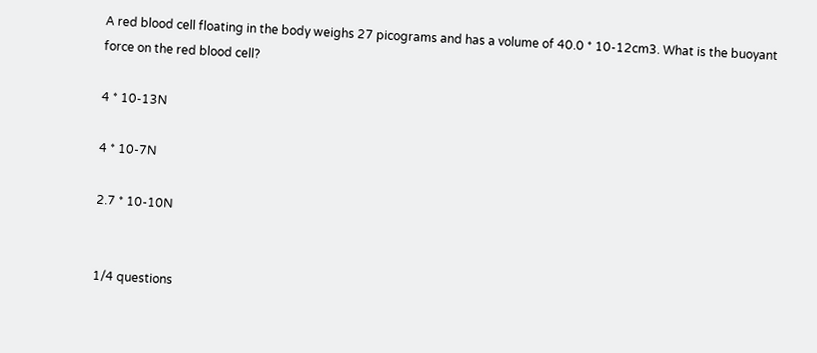A red blood cell floating in the body weighs 27 picograms and has a volume of 40.0 * 10-12cm3. What is the buoyant force on the red blood cell?

4 * 10-13N

4 * 10-7N

2.7 * 10-10N


1/4 questions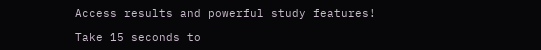Access results and powerful study features!

Take 15 seconds to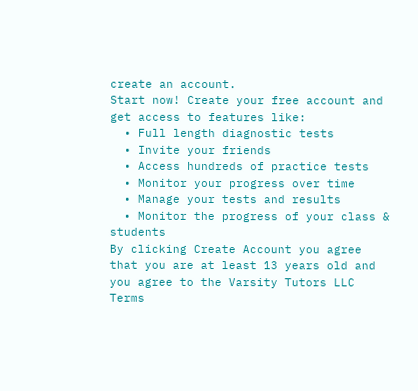create an account.
Start now! Create your free account and get access to features like:
  • Full length diagnostic tests
  • Invite your friends
  • Access hundreds of practice tests
  • Monitor your progress over time
  • Manage your tests and results
  • Monitor the progress of your class & students
By clicking Create Account you agree that you are at least 13 years old and you agree to the Varsity Tutors LLC Terms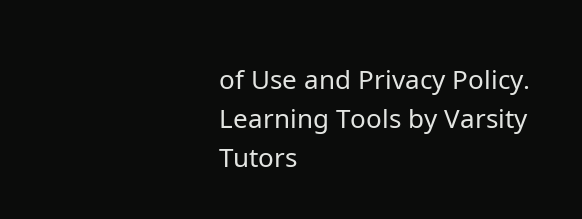of Use and Privacy Policy.
Learning Tools by Varsity Tutors